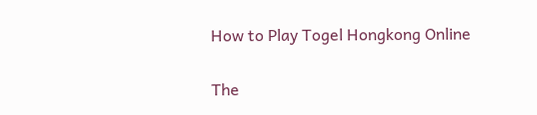How to Play Togel Hongkong Online


The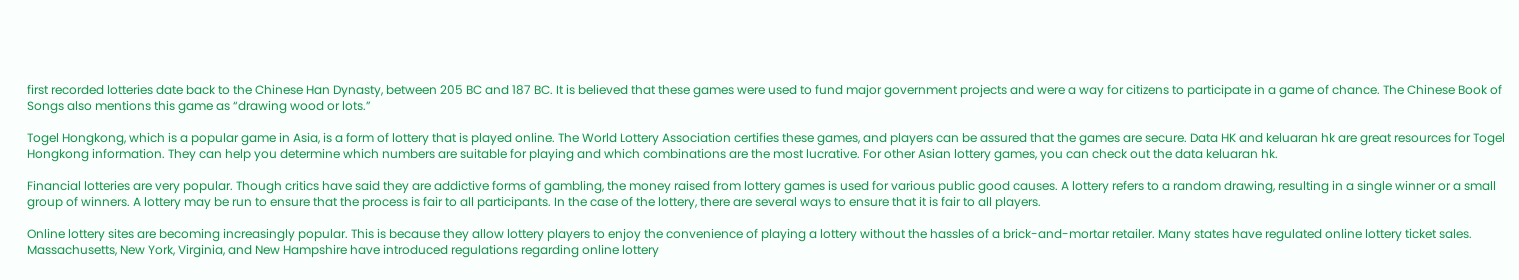first recorded lotteries date back to the Chinese Han Dynasty, between 205 BC and 187 BC. It is believed that these games were used to fund major government projects and were a way for citizens to participate in a game of chance. The Chinese Book of Songs also mentions this game as “drawing wood or lots.”

Togel Hongkong, which is a popular game in Asia, is a form of lottery that is played online. The World Lottery Association certifies these games, and players can be assured that the games are secure. Data HK and keluaran hk are great resources for Togel Hongkong information. They can help you determine which numbers are suitable for playing and which combinations are the most lucrative. For other Asian lottery games, you can check out the data keluaran hk.

Financial lotteries are very popular. Though critics have said they are addictive forms of gambling, the money raised from lottery games is used for various public good causes. A lottery refers to a random drawing, resulting in a single winner or a small group of winners. A lottery may be run to ensure that the process is fair to all participants. In the case of the lottery, there are several ways to ensure that it is fair to all players.

Online lottery sites are becoming increasingly popular. This is because they allow lottery players to enjoy the convenience of playing a lottery without the hassles of a brick-and-mortar retailer. Many states have regulated online lottery ticket sales. Massachusetts, New York, Virginia, and New Hampshire have introduced regulations regarding online lottery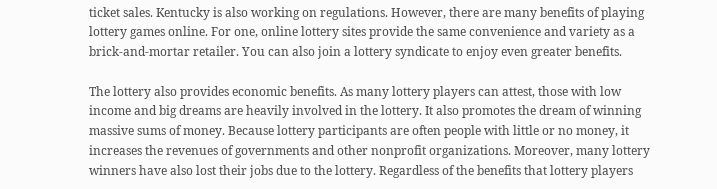ticket sales. Kentucky is also working on regulations. However, there are many benefits of playing lottery games online. For one, online lottery sites provide the same convenience and variety as a brick-and-mortar retailer. You can also join a lottery syndicate to enjoy even greater benefits.

The lottery also provides economic benefits. As many lottery players can attest, those with low income and big dreams are heavily involved in the lottery. It also promotes the dream of winning massive sums of money. Because lottery participants are often people with little or no money, it increases the revenues of governments and other nonprofit organizations. Moreover, many lottery winners have also lost their jobs due to the lottery. Regardless of the benefits that lottery players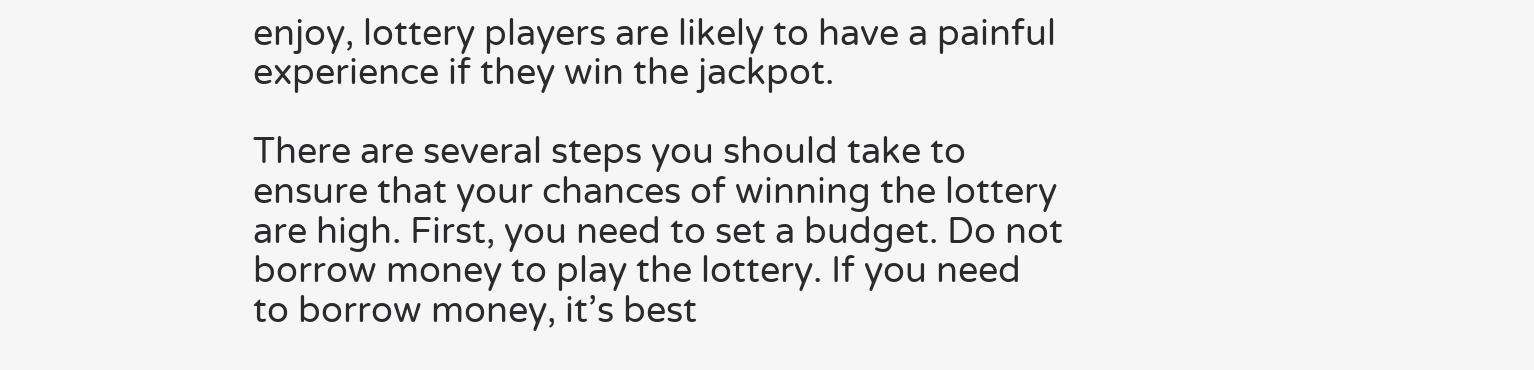enjoy, lottery players are likely to have a painful experience if they win the jackpot.

There are several steps you should take to ensure that your chances of winning the lottery are high. First, you need to set a budget. Do not borrow money to play the lottery. If you need to borrow money, it’s best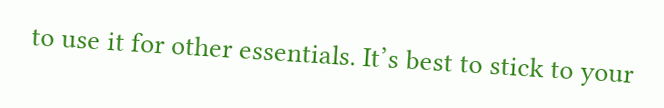to use it for other essentials. It’s best to stick to your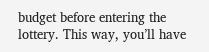budget before entering the lottery. This way, you’ll have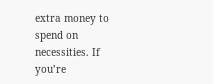extra money to spend on necessities. If you’re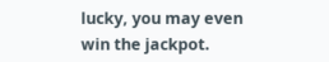lucky, you may even win the jackpot.